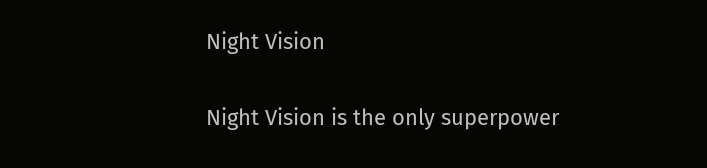Night Vision

Night Vision is the only superpower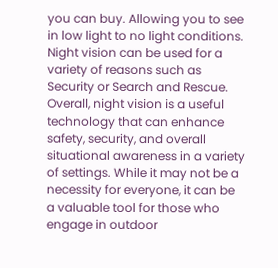you can buy. Allowing you to see in low light to no light conditions. Night vision can be used for a variety of reasons such as Security or Search and Rescue. Overall, night vision is a useful technology that can enhance safety, security, and overall situational awareness in a variety of settings. While it may not be a necessity for everyone, it can be a valuable tool for those who engage in outdoor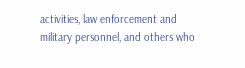activities, law enforcement and military personnel, and others who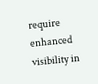require enhanced visibility in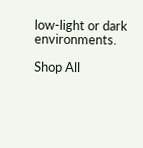low-light or dark environments.

Shop All